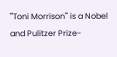'''Toni Morrison''' is a Nobel and Pulitzer Prize-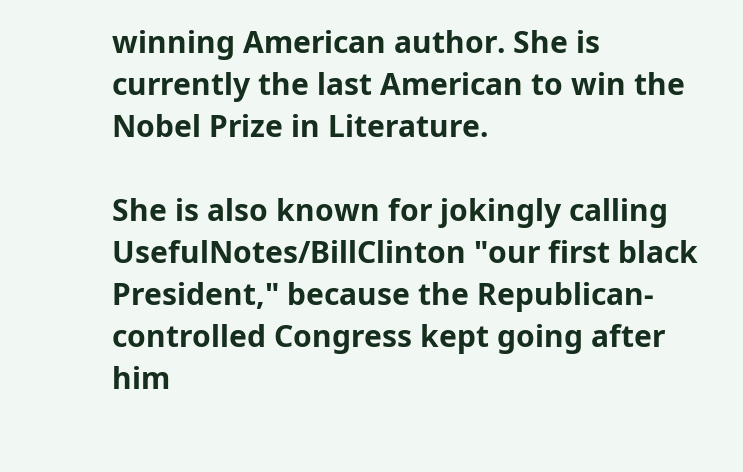winning American author. She is currently the last American to win the Nobel Prize in Literature.

She is also known for jokingly calling UsefulNotes/BillClinton "our first black President," because the Republican-controlled Congress kept going after him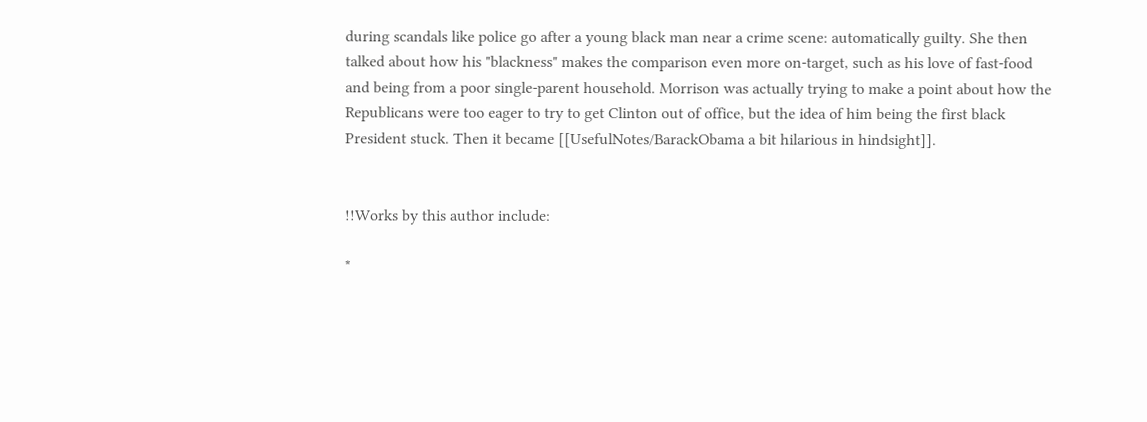during scandals like police go after a young black man near a crime scene: automatically guilty. She then talked about how his "blackness" makes the comparison even more on-target, such as his love of fast-food and being from a poor single-parent household. Morrison was actually trying to make a point about how the Republicans were too eager to try to get Clinton out of office, but the idea of him being the first black President stuck. Then it became [[UsefulNotes/BarackObama a bit hilarious in hindsight]].


!!Works by this author include:

*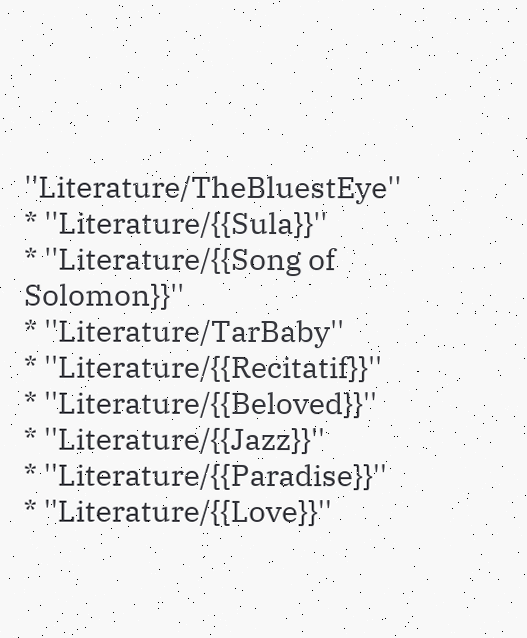''Literature/TheBluestEye''
* ''Literature/{{Sula}}''
* ''Literature/{{Song of Solomon}}''
* ''Literature/TarBaby''
* ''Literature/{{Recitatif}}''
* ''Literature/{{Beloved}}''
* ''Literature/{{Jazz}}''
* ''Literature/{{Paradise}}''
* ''Literature/{{Love}}''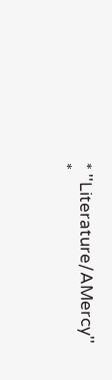* ''Literature/AMercy''
*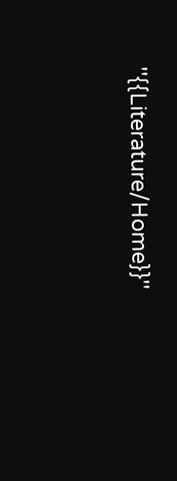''{{Literature/Home}}''